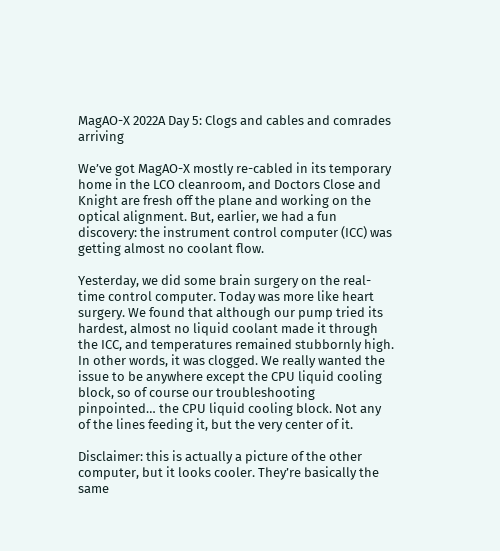MagAO-X 2022A Day 5: Clogs and cables and comrades arriving

We’ve got MagAO-X mostly re-cabled in its temporary home in the LCO cleanroom, and Doctors Close and Knight are fresh off the plane and working on the optical alignment. But, earlier, we had a fun discovery: the instrument control computer (ICC) was getting almost no coolant flow.

Yesterday, we did some brain surgery on the real-time control computer. Today was more like heart surgery. We found that although our pump tried its hardest, almost no liquid coolant made it through the ICC, and temperatures remained stubbornly high. In other words, it was clogged. We really wanted the issue to be anywhere except the CPU liquid cooling block, so of course our troubleshooting pinpointed… the CPU liquid cooling block. Not any of the lines feeding it, but the very center of it.

Disclaimer: this is actually a picture of the other computer, but it looks cooler. They’re basically the same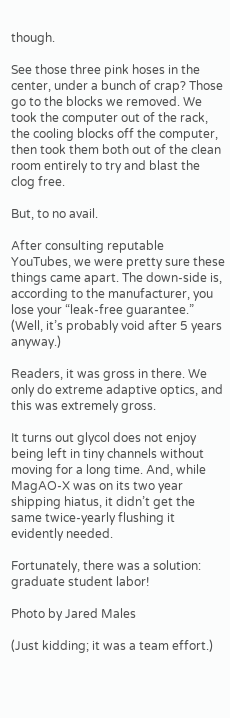though.

See those three pink hoses in the center, under a bunch of crap? Those go to the blocks we removed. We took the computer out of the rack, the cooling blocks off the computer, then took them both out of the clean room entirely to try and blast the clog free.

But, to no avail.

After consulting reputable YouTubes, we were pretty sure these things came apart. The down-side is, according to the manufacturer, you lose your “leak-free guarantee.” (Well, it’s probably void after 5 years anyway.)

Readers, it was gross in there. We only do extreme adaptive optics, and this was extremely gross.

It turns out glycol does not enjoy being left in tiny channels without moving for a long time. And, while MagAO-X was on its two year shipping hiatus, it didn’t get the same twice-yearly flushing it evidently needed.

Fortunately, there was a solution: graduate student labor!

Photo by Jared Males

(Just kidding; it was a team effort.)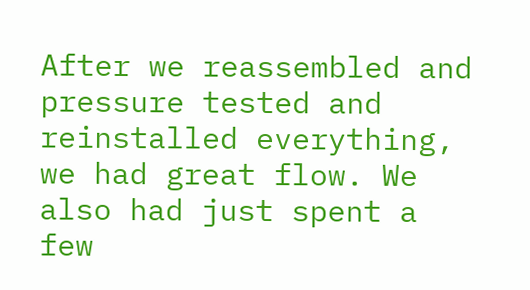After we reassembled and pressure tested and reinstalled everything, we had great flow. We also had just spent a few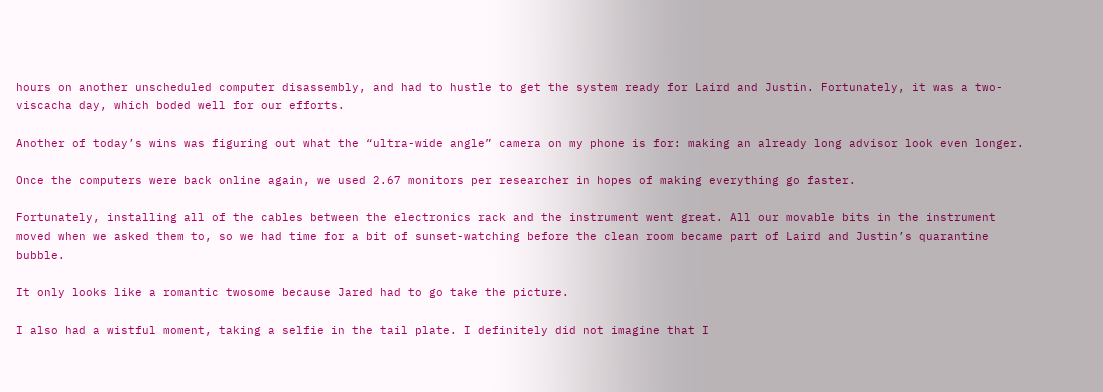hours on another unscheduled computer disassembly, and had to hustle to get the system ready for Laird and Justin. Fortunately, it was a two-viscacha day, which boded well for our efforts.

Another of today’s wins was figuring out what the “ultra-wide angle” camera on my phone is for: making an already long advisor look even longer.

Once the computers were back online again, we used 2.67 monitors per researcher in hopes of making everything go faster.

Fortunately, installing all of the cables between the electronics rack and the instrument went great. All our movable bits in the instrument moved when we asked them to, so we had time for a bit of sunset-watching before the clean room became part of Laird and Justin’s quarantine bubble.

It only looks like a romantic twosome because Jared had to go take the picture.

I also had a wistful moment, taking a selfie in the tail plate. I definitely did not imagine that I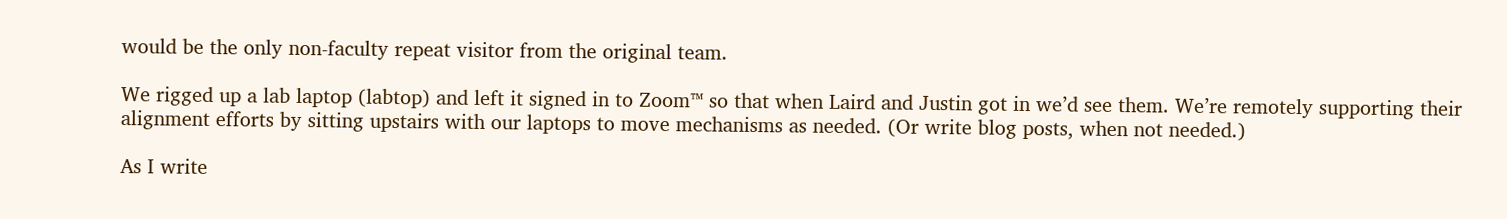would be the only non-faculty repeat visitor from the original team.

We rigged up a lab laptop (labtop) and left it signed in to Zoom™ so that when Laird and Justin got in we’d see them. We’re remotely supporting their alignment efforts by sitting upstairs with our laptops to move mechanisms as needed. (Or write blog posts, when not needed.)

As I write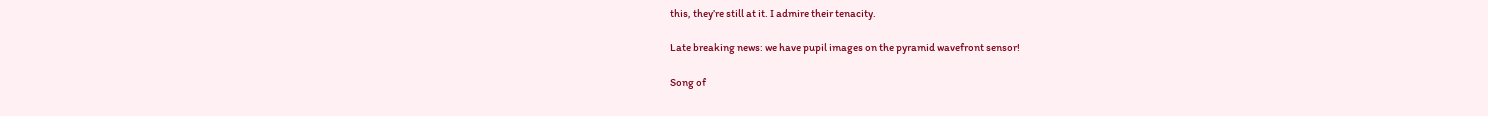this, they’re still at it. I admire their tenacity.

Late breaking news: we have pupil images on the pyramid wavefront sensor!

Song of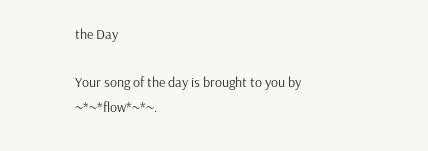the Day

Your song of the day is brought to you by ~*~*flow*~*~.